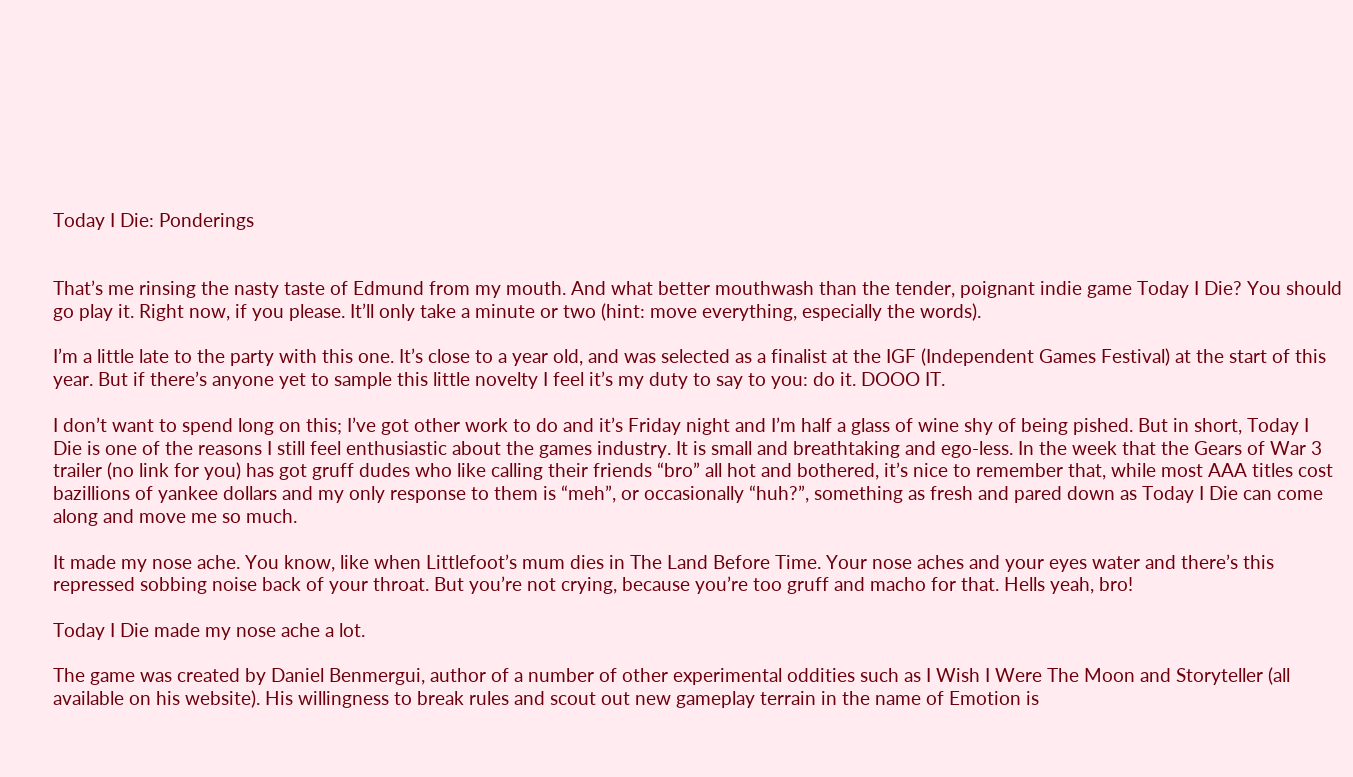Today I Die: Ponderings


That’s me rinsing the nasty taste of Edmund from my mouth. And what better mouthwash than the tender, poignant indie game Today I Die? You should go play it. Right now, if you please. It’ll only take a minute or two (hint: move everything, especially the words).

I’m a little late to the party with this one. It’s close to a year old, and was selected as a finalist at the IGF (Independent Games Festival) at the start of this year. But if there’s anyone yet to sample this little novelty I feel it’s my duty to say to you: do it. DOOO IT.

I don’t want to spend long on this; I’ve got other work to do and it’s Friday night and I’m half a glass of wine shy of being pished. But in short, Today I Die is one of the reasons I still feel enthusiastic about the games industry. It is small and breathtaking and ego-less. In the week that the Gears of War 3 trailer (no link for you) has got gruff dudes who like calling their friends “bro” all hot and bothered, it’s nice to remember that, while most AAA titles cost bazillions of yankee dollars and my only response to them is “meh”, or occasionally “huh?”, something as fresh and pared down as Today I Die can come along and move me so much.

It made my nose ache. You know, like when Littlefoot’s mum dies in The Land Before Time. Your nose aches and your eyes water and there’s this repressed sobbing noise back of your throat. But you’re not crying, because you’re too gruff and macho for that. Hells yeah, bro!

Today I Die made my nose ache a lot.

The game was created by Daniel Benmergui, author of a number of other experimental oddities such as I Wish I Were The Moon and Storyteller (all available on his website). His willingness to break rules and scout out new gameplay terrain in the name of Emotion is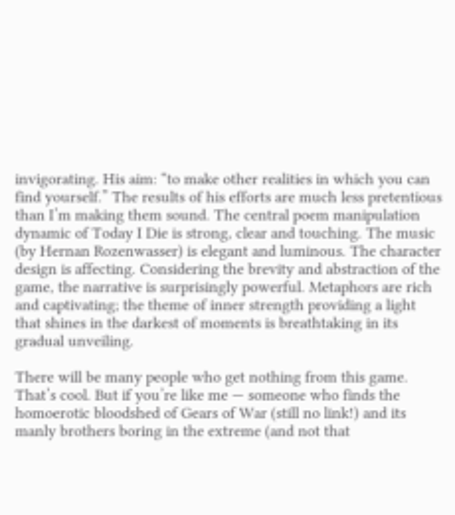invigorating. His aim: “to make other realities in which you can find yourself.” The results of his efforts are much less pretentious than I’m making them sound. The central poem manipulation dynamic of Today I Die is strong, clear and touching. The music (by Hernan Rozenwasser) is elegant and luminous. The character design is affecting. Considering the brevity and abstraction of the game, the narrative is surprisingly powerful. Metaphors are rich and captivating; the theme of inner strength providing a light that shines in the darkest of moments is breathtaking in its gradual unveiling.

There will be many people who get nothing from this game. That’s cool. But if you’re like me — someone who finds the homoerotic bloodshed of Gears of War (still no link!) and its manly brothers boring in the extreme (and not that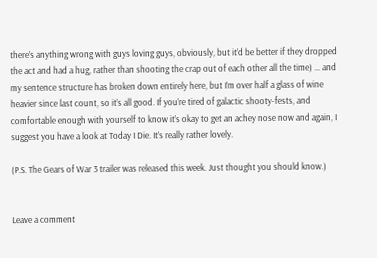there’s anything wrong with guys loving guys, obviously, but it’d be better if they dropped the act and had a hug, rather than shooting the crap out of each other all the time) … and my sentence structure has broken down entirely here, but I’m over half a glass of wine heavier since last count, so it’s all good. If you’re tired of galactic shooty-fests, and comfortable enough with yourself to know it’s okay to get an achey nose now and again, I suggest you have a look at Today I Die. It’s really rather lovely.

(P.S. The Gears of War 3 trailer was released this week. Just thought you should know.)


Leave a comment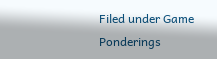Filed under Game Ponderings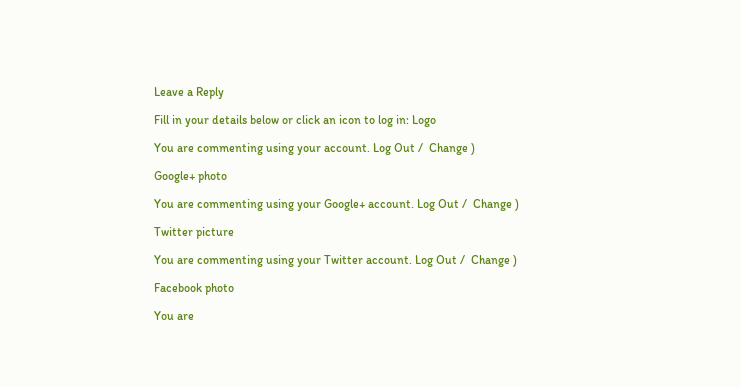Leave a Reply

Fill in your details below or click an icon to log in: Logo

You are commenting using your account. Log Out /  Change )

Google+ photo

You are commenting using your Google+ account. Log Out /  Change )

Twitter picture

You are commenting using your Twitter account. Log Out /  Change )

Facebook photo

You are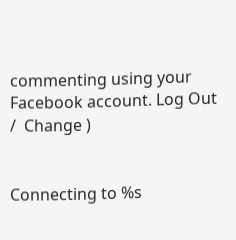commenting using your Facebook account. Log Out /  Change )


Connecting to %s